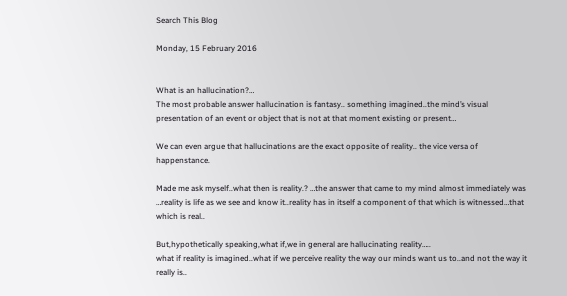Search This Blog

Monday, 15 February 2016


What is an hallucination?…
The most probable answer hallucination is fantasy.. something imagined..the mind’s visual presentation of an event or object that is not at that moment existing or present…

We can even argue that hallucinations are the exact opposite of reality.. the vice versa of happenstance.

Made me ask myself..what then is reality.? …the answer that came to my mind almost immediately was …reality is life as we see and know it..reality has in itself a component of that which is witnessed…that which is real..

But,hypothetically speaking,what if,we in general are hallucinating reality…..
what if reality is imagined..what if we perceive reality the way our minds want us to..and not the way it really is..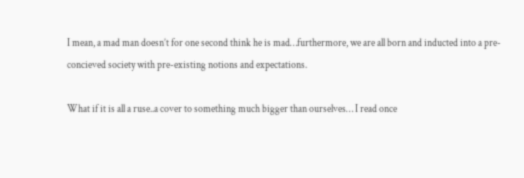I mean, a mad man doesn’t for one second think he is mad…furthermore, we are all born and inducted into a pre-concieved society with pre-existing notions and expectations.

What if it is all a ruse..a cover to something much bigger than ourselves… I read once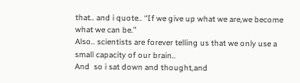that.. and i quote.. “If we give up what we are,we become what we can be.”
Also.. scientists are forever telling us that we only use a small capacity of our brain..
And  so i sat down and thought,and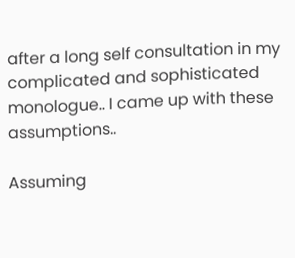after a long self consultation in my complicated and sophisticated monologue.. I came up with these assumptions..

Assuming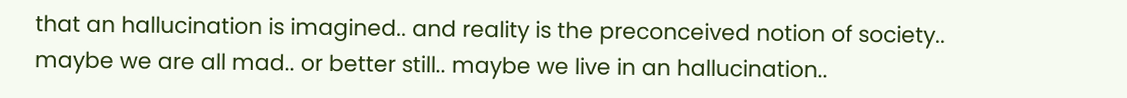that an hallucination is imagined.. and reality is the preconceived notion of society.. maybe we are all mad.. or better still.. maybe we live in an hallucination..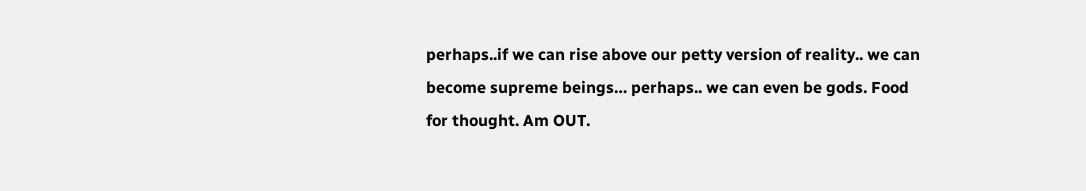perhaps..if we can rise above our petty version of reality.. we can become supreme beings… perhaps.. we can even be gods. Food for thought. Am OUT.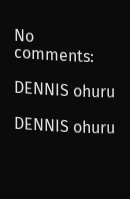No comments:

DENNIS ohuru

DENNIS ohuru